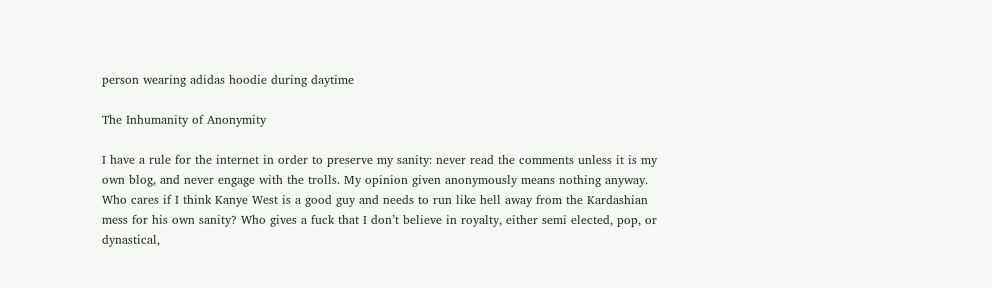person wearing adidas hoodie during daytime

The Inhumanity of Anonymity

I have a rule for the internet in order to preserve my sanity: never read the comments unless it is my own blog, and never engage with the trolls. My opinion given anonymously means nothing anyway. Who cares if I think Kanye West is a good guy and needs to run like hell away from the Kardashian mess for his own sanity? Who gives a fuck that I don’t believe in royalty, either semi elected, pop, or dynastical,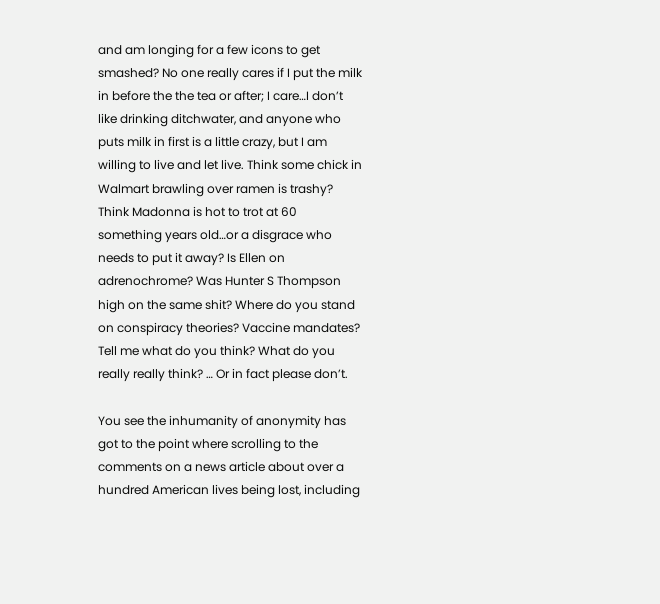and am longing for a few icons to get smashed? No one really cares if I put the milk in before the the tea or after; I care…I don’t like drinking ditchwater, and anyone who puts milk in first is a little crazy, but I am willing to live and let live. Think some chick in Walmart brawling over ramen is trashy? Think Madonna is hot to trot at 60 something years old…or a disgrace who needs to put it away? Is Ellen on adrenochrome? Was Hunter S Thompson high on the same shit? Where do you stand on conspiracy theories? Vaccine mandates? Tell me what do you think? What do you really really think? … Or in fact please don’t.

You see the inhumanity of anonymity has got to the point where scrolling to the comments on a news article about over a hundred American lives being lost, including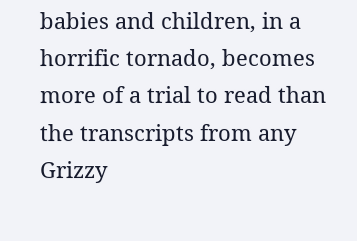babies and children, in a horrific tornado, becomes more of a trial to read than the transcripts from any Grizzy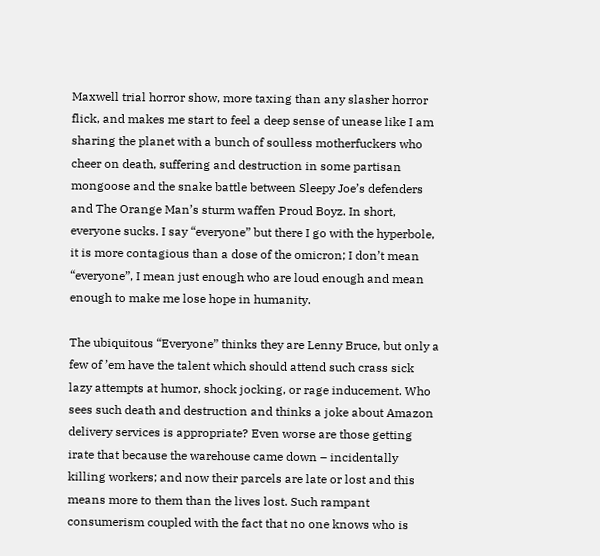Maxwell trial horror show, more taxing than any slasher horror flick, and makes me start to feel a deep sense of unease like I am sharing the planet with a bunch of soulless motherfuckers who cheer on death, suffering and destruction in some partisan mongoose and the snake battle between Sleepy Joe’s defenders and The Orange Man’s sturm waffen Proud Boyz. In short, everyone sucks. I say “everyone” but there I go with the hyperbole, it is more contagious than a dose of the omicron; I don’t mean “everyone”, I mean just enough who are loud enough and mean enough to make me lose hope in humanity.

The ubiquitous “Everyone” thinks they are Lenny Bruce, but only a few of ’em have the talent which should attend such crass sick lazy attempts at humor, shock jocking, or rage inducement. Who sees such death and destruction and thinks a joke about Amazon delivery services is appropriate? Even worse are those getting irate that because the warehouse came down – incidentally killing workers; and now their parcels are late or lost and this means more to them than the lives lost. Such rampant consumerism coupled with the fact that no one knows who is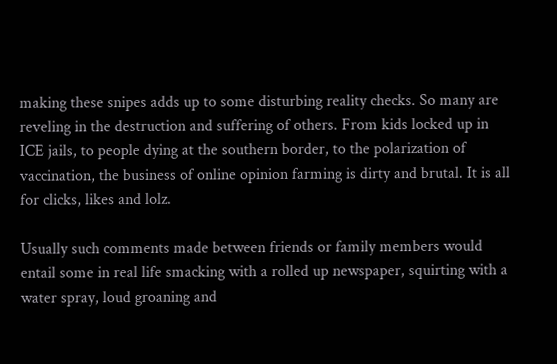making these snipes adds up to some disturbing reality checks. So many are reveling in the destruction and suffering of others. From kids locked up in ICE jails, to people dying at the southern border, to the polarization of vaccination, the business of online opinion farming is dirty and brutal. It is all for clicks, likes and lolz.

Usually such comments made between friends or family members would entail some in real life smacking with a rolled up newspaper, squirting with a water spray, loud groaning and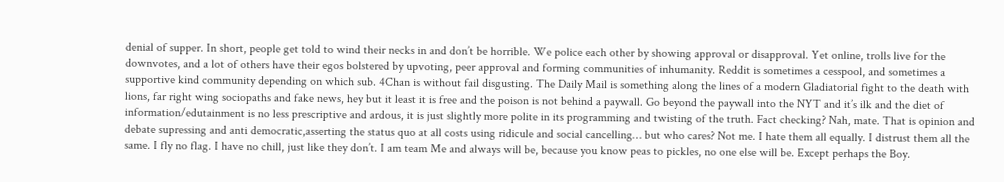denial of supper. In short, people get told to wind their necks in and don’t be horrible. We police each other by showing approval or disapproval. Yet online, trolls live for the downvotes, and a lot of others have their egos bolstered by upvoting, peer approval and forming communities of inhumanity. Reddit is sometimes a cesspool, and sometimes a supportive kind community depending on which sub. 4Chan is without fail disgusting. The Daily Mail is something along the lines of a modern Gladiatorial fight to the death with lions, far right wing sociopaths and fake news, hey but it least it is free and the poison is not behind a paywall. Go beyond the paywall into the NYT and it’s ilk and the diet of information/edutainment is no less prescriptive and ardous, it is just slightly more polite in its programming and twisting of the truth. Fact checking? Nah, mate. That is opinion and debate supressing and anti democratic,asserting the status quo at all costs using ridicule and social cancelling… but who cares? Not me. I hate them all equally. I distrust them all the same. I fly no flag. I have no chill, just like they don’t. I am team Me and always will be, because you know peas to pickles, no one else will be. Except perhaps the Boy.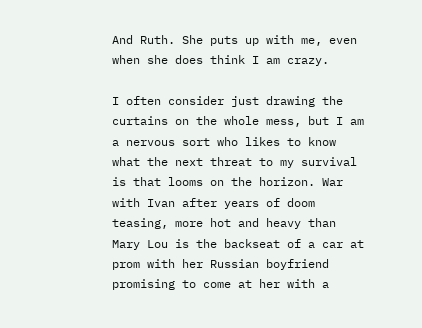And Ruth. She puts up with me, even when she does think I am crazy.

I often consider just drawing the curtains on the whole mess, but I am a nervous sort who likes to know what the next threat to my survival is that looms on the horizon. War with Ivan after years of doom teasing, more hot and heavy than Mary Lou is the backseat of a car at prom with her Russian boyfriend promising to come at her with a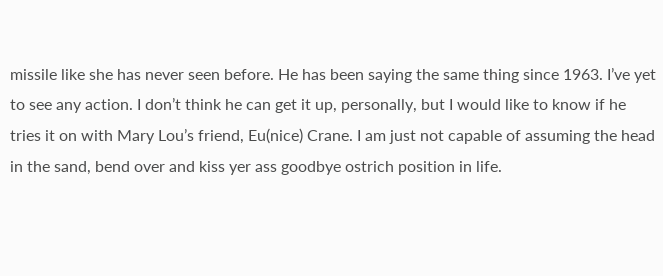missile like she has never seen before. He has been saying the same thing since 1963. I’ve yet to see any action. I don’t think he can get it up, personally, but I would like to know if he tries it on with Mary Lou’s friend, Eu(nice) Crane. I am just not capable of assuming the head in the sand, bend over and kiss yer ass goodbye ostrich position in life.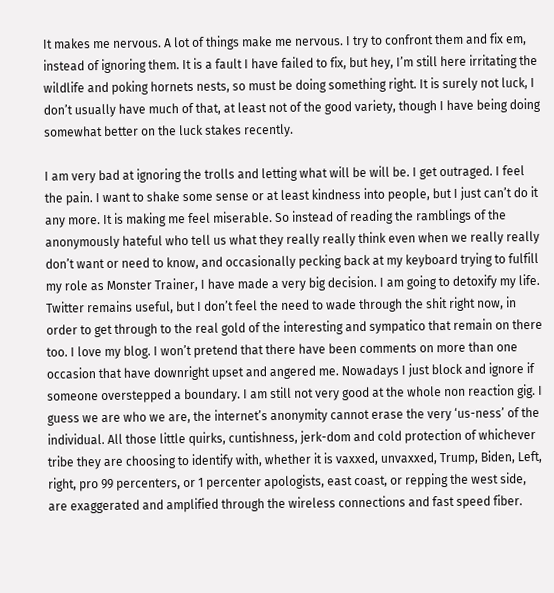It makes me nervous. A lot of things make me nervous. I try to confront them and fix em, instead of ignoring them. It is a fault I have failed to fix, but hey, I’m still here irritating the wildlife and poking hornets nests, so must be doing something right. It is surely not luck, I don’t usually have much of that, at least not of the good variety, though I have being doing somewhat better on the luck stakes recently.

I am very bad at ignoring the trolls and letting what will be will be. I get outraged. I feel the pain. I want to shake some sense or at least kindness into people, but I just can’t do it any more. It is making me feel miserable. So instead of reading the ramblings of the anonymously hateful who tell us what they really really think even when we really really don’t want or need to know, and occasionally pecking back at my keyboard trying to fulfill my role as Monster Trainer, I have made a very big decision. I am going to detoxify my life. Twitter remains useful, but I don’t feel the need to wade through the shit right now, in order to get through to the real gold of the interesting and sympatico that remain on there too. I love my blog. I won’t pretend that there have been comments on more than one occasion that have downright upset and angered me. Nowadays I just block and ignore if someone overstepped a boundary. I am still not very good at the whole non reaction gig. I guess we are who we are, the internet’s anonymity cannot erase the very ‘us-ness’ of the individual. All those little quirks, cuntishness, jerk-dom and cold protection of whichever tribe they are choosing to identify with, whether it is vaxxed, unvaxxed, Trump, Biden, Left, right, pro 99 percenters, or 1 percenter apologists, east coast, or repping the west side, are exaggerated and amplified through the wireless connections and fast speed fiber.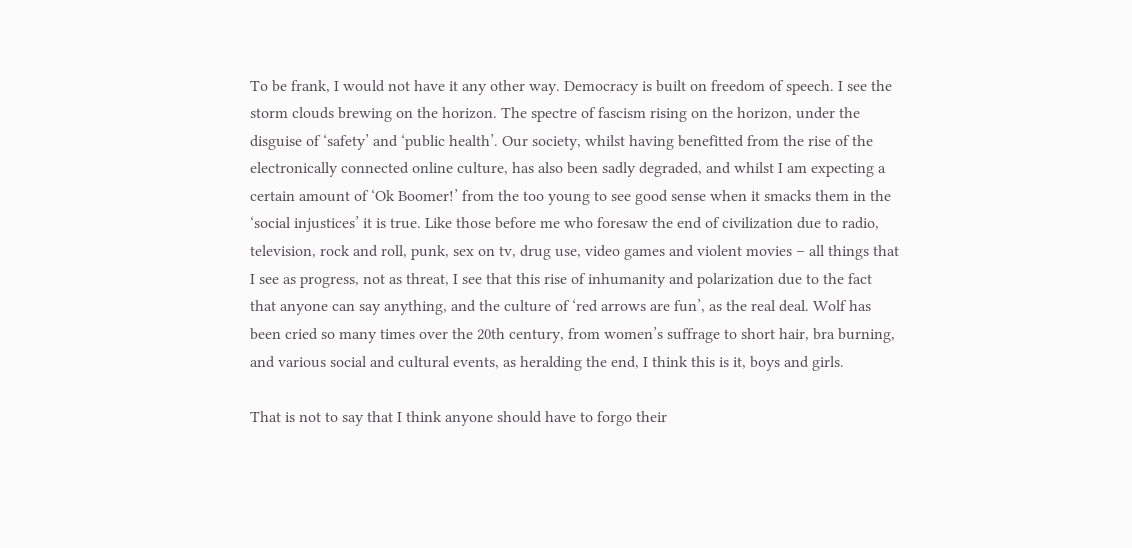To be frank, I would not have it any other way. Democracy is built on freedom of speech. I see the storm clouds brewing on the horizon. The spectre of fascism rising on the horizon, under the disguise of ‘safety’ and ‘public health’. Our society, whilst having benefitted from the rise of the electronically connected online culture, has also been sadly degraded, and whilst I am expecting a certain amount of ‘Ok Boomer!’ from the too young to see good sense when it smacks them in the ‘social injustices’ it is true. Like those before me who foresaw the end of civilization due to radio, television, rock and roll, punk, sex on tv, drug use, video games and violent movies – all things that I see as progress, not as threat, I see that this rise of inhumanity and polarization due to the fact that anyone can say anything, and the culture of ‘red arrows are fun’, as the real deal. Wolf has been cried so many times over the 20th century, from women’s suffrage to short hair, bra burning, and various social and cultural events, as heralding the end, I think this is it, boys and girls.

That is not to say that I think anyone should have to forgo their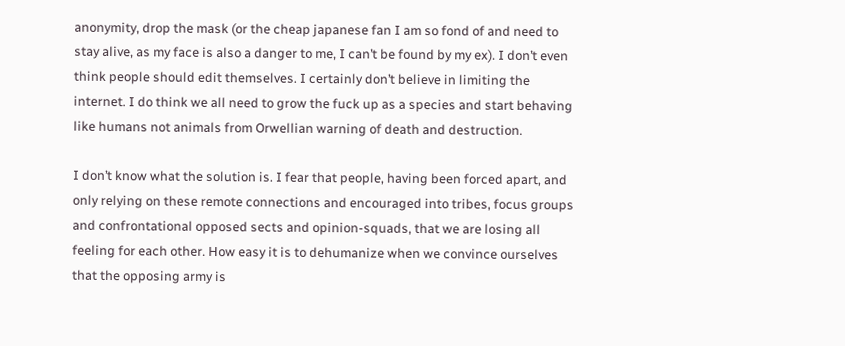anonymity, drop the mask (or the cheap japanese fan I am so fond of and need to stay alive, as my face is also a danger to me, I can’t be found by my ex). I don’t even think people should edit themselves. I certainly don’t believe in limiting the internet. I do think we all need to grow the fuck up as a species and start behaving like humans not animals from Orwellian warning of death and destruction.

I don’t know what the solution is. I fear that people, having been forced apart, and only relying on these remote connections and encouraged into tribes, focus groups and confrontational opposed sects and opinion-squads, that we are losing all feeling for each other. How easy it is to dehumanize when we convince ourselves that the opposing army is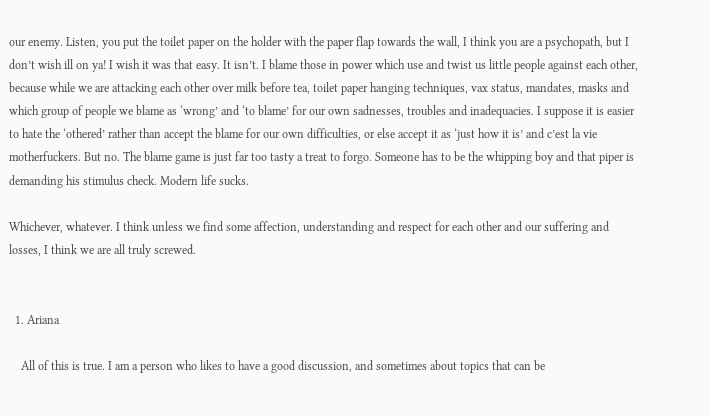our enemy. Listen, you put the toilet paper on the holder with the paper flap towards the wall, I think you are a psychopath, but I don’t wish ill on ya! I wish it was that easy. It isn’t. I blame those in power which use and twist us little people against each other, because while we are attacking each other over milk before tea, toilet paper hanging techniques, vax status, mandates, masks and which group of people we blame as ‘wrong’ and ‘to blame’ for our own sadnesses, troubles and inadequacies. I suppose it is easier to hate the ‘othered’ rather than accept the blame for our own difficulties, or else accept it as ‘just how it is’ and c’est la vie motherfuckers. But no. The blame game is just far too tasty a treat to forgo. Someone has to be the whipping boy and that piper is demanding his stimulus check. Modern life sucks.

Whichever, whatever. I think unless we find some affection, understanding and respect for each other and our suffering and losses, I think we are all truly screwed.


  1. Ariana

    All of this is true. I am a person who likes to have a good discussion, and sometimes about topics that can be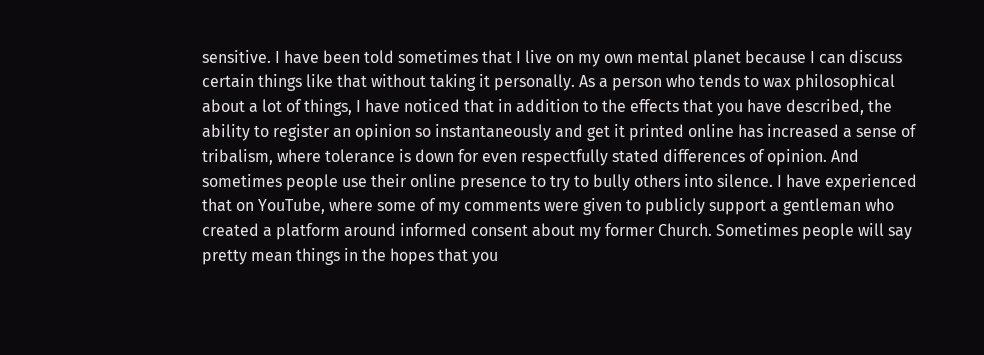sensitive. I have been told sometimes that I live on my own mental planet because I can discuss certain things like that without taking it personally. As a person who tends to wax philosophical about a lot of things, I have noticed that in addition to the effects that you have described, the ability to register an opinion so instantaneously and get it printed online has increased a sense of tribalism, where tolerance is down for even respectfully stated differences of opinion. And sometimes people use their online presence to try to bully others into silence. I have experienced that on YouTube, where some of my comments were given to publicly support a gentleman who created a platform around informed consent about my former Church. Sometimes people will say pretty mean things in the hopes that you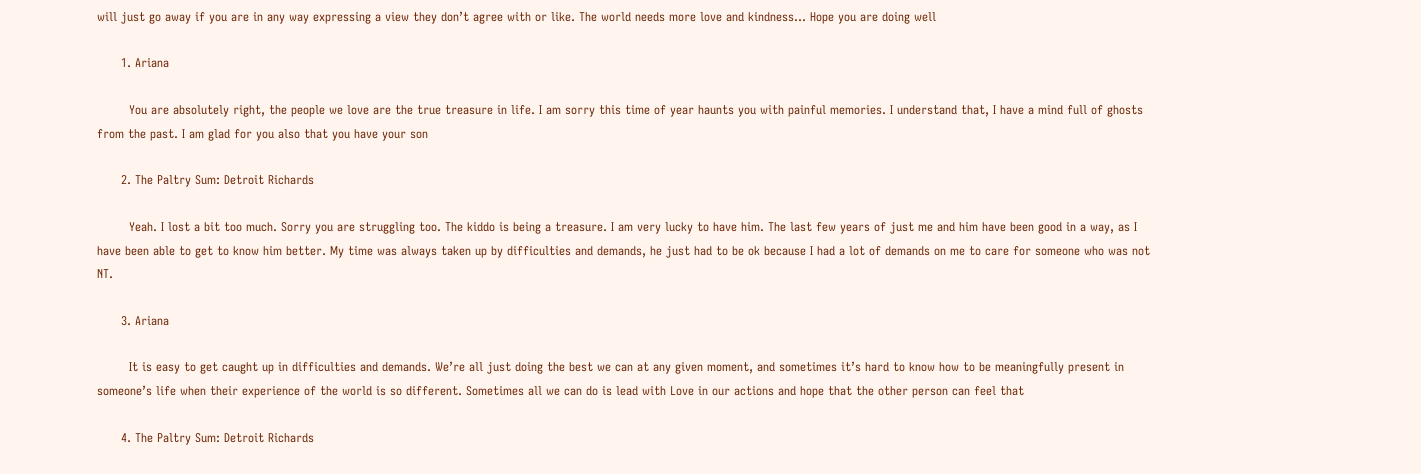will just go away if you are in any way expressing a view they don’t agree with or like. The world needs more love and kindness… Hope you are doing well

      1. Ariana

        You are absolutely right, the people we love are the true treasure in life. I am sorry this time of year haunts you with painful memories. I understand that, I have a mind full of ghosts from the past. I am glad for you also that you have your son

      2. The Paltry Sum: Detroit Richards

        Yeah. I lost a bit too much. Sorry you are struggling too. The kiddo is being a treasure. I am very lucky to have him. The last few years of just me and him have been good in a way, as I have been able to get to know him better. My time was always taken up by difficulties and demands, he just had to be ok because I had a lot of demands on me to care for someone who was not NT.

      3. Ariana

        It is easy to get caught up in difficulties and demands. We’re all just doing the best we can at any given moment, and sometimes it’s hard to know how to be meaningfully present in someone’s life when their experience of the world is so different. Sometimes all we can do is lead with Love in our actions and hope that the other person can feel that

      4. The Paltry Sum: Detroit Richards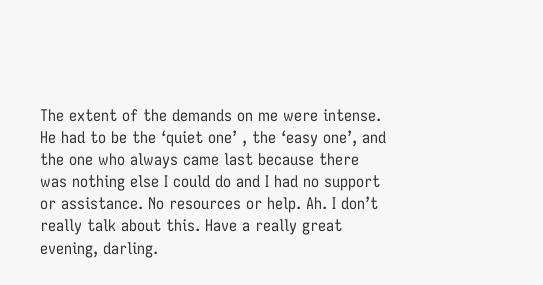The extent of the demands on me were intense. He had to be the ‘quiet one’ , the ‘easy one’, and the one who always came last because there was nothing else I could do and I had no support or assistance. No resources or help. Ah. I don’t really talk about this. Have a really great evening, darling.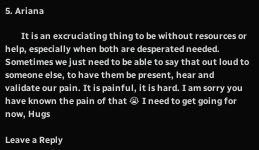5. Ariana

        It is an excruciating thing to be without resources or help, especially when both are desperated needed. Sometimes we just need to be able to say that out loud to someone else, to have them be present, hear and validate our pain. It is painful, it is hard. I am sorry you have known the pain of that 😭 I need to get going for now, Hugs

Leave a Reply